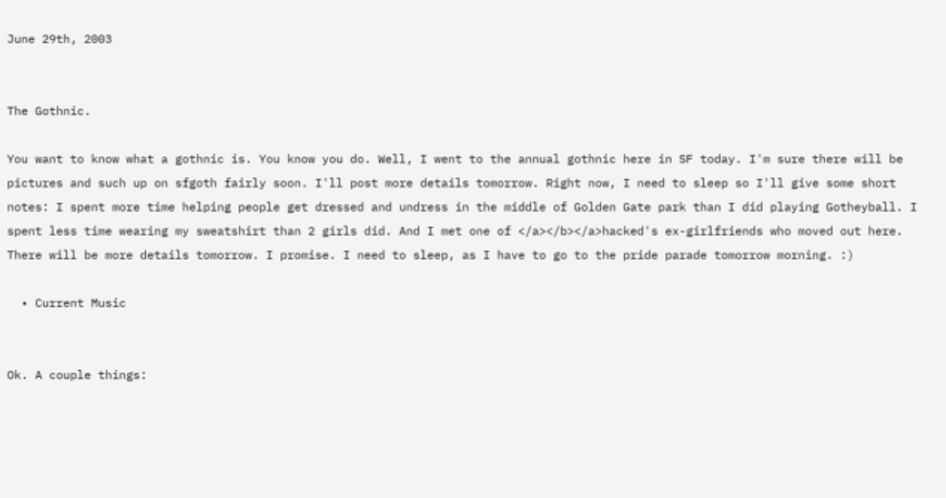June 29th, 2003


The Gothnic.

You want to know what a gothnic is. You know you do. Well, I went to the annual gothnic here in SF today. I'm sure there will be pictures and such up on sfgoth fairly soon. I'll post more details tomorrow. Right now, I need to sleep so I'll give some short notes: I spent more time helping people get dressed and undress in the middle of Golden Gate park than I did playing Gotheyball. I spent less time wearing my sweatshirt than 2 girls did. And I met one of </a></b></a>hacked's ex-girlfriends who moved out here.
There will be more details tomorrow. I promise. I need to sleep, as I have to go to the pride parade tomorrow morning. :)

  • Current Music


Ok. A couple things: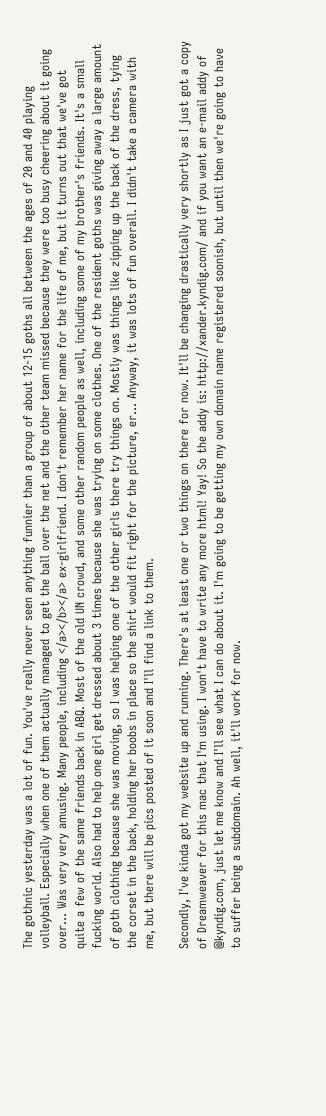The gothnic yesterday was a lot of fun. You've really never seen anything funnier than a group of about 12-15 goths all between the ages of 20 and 40 playing volleyball. Especially when one of them actually managed to get the ball over the net and the other team missed because they were too busy cheering about it going over... Was very very amusing. Many people, including </a></b></a> ex-girlfriend. I don't remember her name for the life of me, but it turns out that we've got quite a few of the same friends back in ABQ. Most of the old UN crowd, and some other random people as well, including some of my brother's friends. It's a small fucking world. Also had to help one girl get dressed about 3 times because she was trying on some clothes. One of the resident goths was giving away a large amount of goth clothing because she was moving, so I was helping one of the other girls there try things on. Mostly was things like zipping up the back of the dress, tying the corset in the back, holding her boobs in place so the shirt would fit right for the picture, er... Anyway, it was lots of fun overall. I didn't take a camera with me, but there will be pics posted of it soon and I'll find a link to them.

Secondly, I've kinda got my website up and running. There's at least one or two things on there for now. It'll be changing drastically very shortly as I just got a copy of Dreamweaver for this mac that I'm using. I won't have to write any more html! Yay! So the addy is: http://xander.kyndig.com/ and if you want an e-mail addy of @kyndig.com, just let me know and I'll see what I can do about it. I'm going to be getting my own domain name registered soonish, but until then we're going to have to suffer being a subdomain. Ah well, it'll work for now.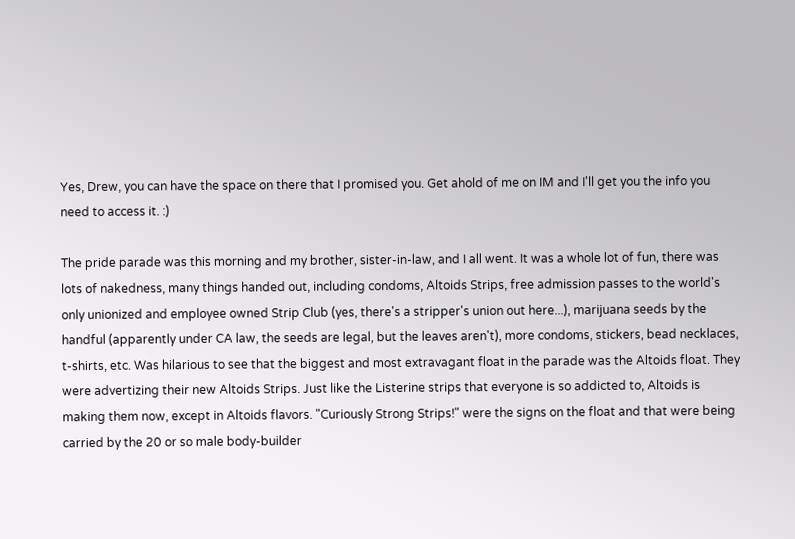Yes, Drew, you can have the space on there that I promised you. Get ahold of me on IM and I'll get you the info you need to access it. :)

The pride parade was this morning and my brother, sister-in-law, and I all went. It was a whole lot of fun, there was lots of nakedness, many things handed out, including condoms, Altoids Strips, free admission passes to the world's only unionized and employee owned Strip Club (yes, there's a stripper's union out here...), marijuana seeds by the handful (apparently under CA law, the seeds are legal, but the leaves aren't), more condoms, stickers, bead necklaces, t-shirts, etc. Was hilarious to see that the biggest and most extravagant float in the parade was the Altoids float. They were advertizing their new Altoids Strips. Just like the Listerine strips that everyone is so addicted to, Altoids is making them now, except in Altoids flavors. "Curiously Strong Strips!" were the signs on the float and that were being carried by the 20 or so male body-builder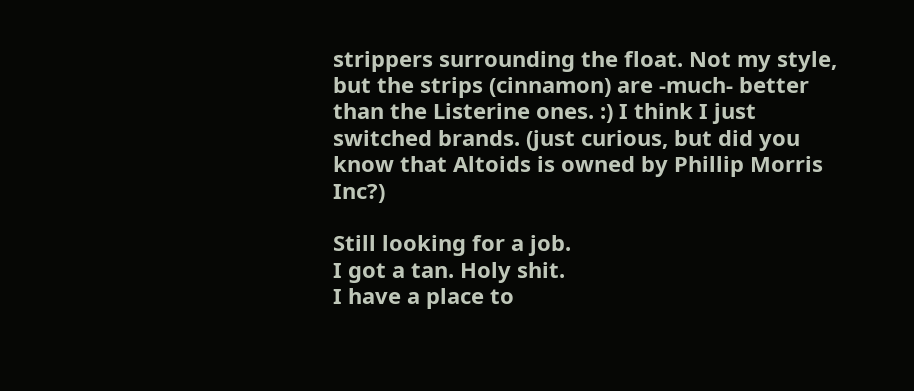strippers surrounding the float. Not my style, but the strips (cinnamon) are -much- better than the Listerine ones. :) I think I just switched brands. (just curious, but did you know that Altoids is owned by Phillip Morris Inc?)

Still looking for a job.
I got a tan. Holy shit.
I have a place to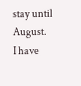stay until August.
I have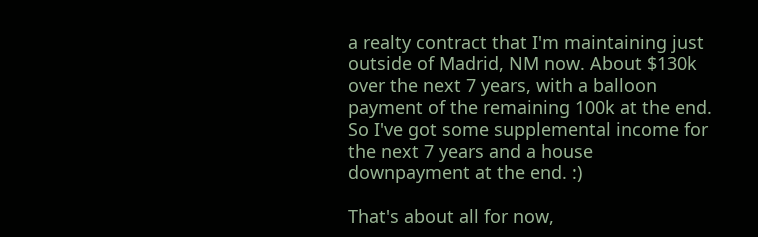a realty contract that I'm maintaining just outside of Madrid, NM now. About $130k over the next 7 years, with a balloon payment of the remaining 100k at the end. So I've got some supplemental income for the next 7 years and a house downpayment at the end. :)

That's about all for now,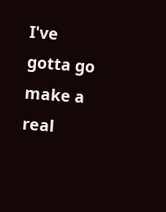I've gotta go make a real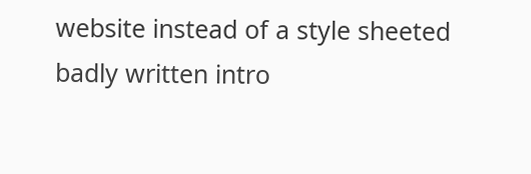website instead of a style sheeted badly written intro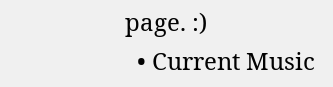page. :)
  • Current Music